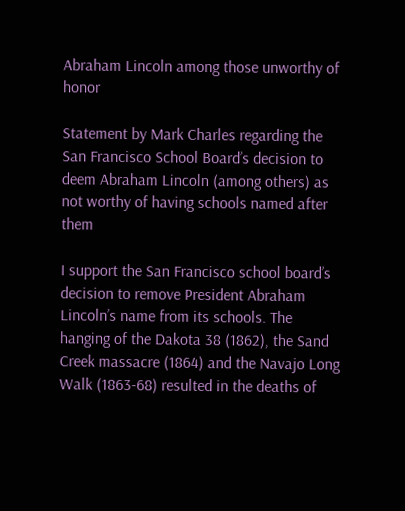Abraham Lincoln among those unworthy of honor

Statement by Mark Charles regarding the San Francisco School Board’s decision to deem Abraham Lincoln (among others) as not worthy of having schools named after them

I support the San Francisco school board’s decision to remove President Abraham Lincoln’s name from its schools. The hanging of the Dakota 38 (1862), the Sand Creek massacre (1864) and the Navajo Long Walk (1863-68) resulted in the deaths of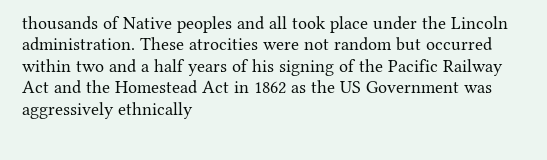thousands of Native peoples and all took place under the Lincoln administration. These atrocities were not random but occurred within two and a half years of his signing of the Pacific Railway Act and the Homestead Act in 1862 as the US Government was aggressively ethnically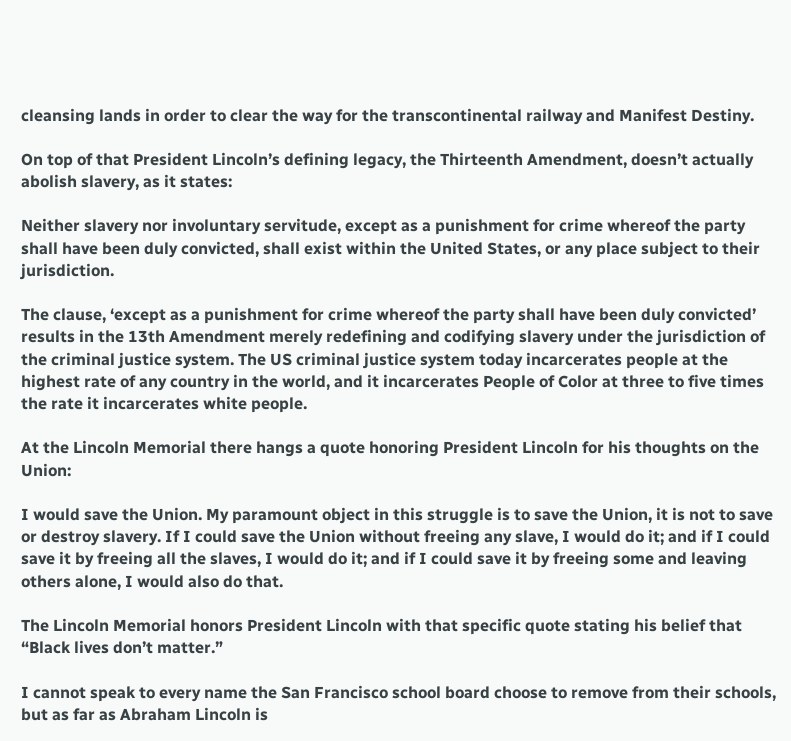cleansing lands in order to clear the way for the transcontinental railway and Manifest Destiny.

On top of that President Lincoln’s defining legacy, the Thirteenth Amendment, doesn’t actually abolish slavery, as it states:

Neither slavery nor involuntary servitude, except as a punishment for crime whereof the party shall have been duly convicted, shall exist within the United States, or any place subject to their jurisdiction.

The clause, ‘except as a punishment for crime whereof the party shall have been duly convicted’ results in the 13th Amendment merely redefining and codifying slavery under the jurisdiction of the criminal justice system. The US criminal justice system today incarcerates people at the highest rate of any country in the world, and it incarcerates People of Color at three to five times the rate it incarcerates white people.

At the Lincoln Memorial there hangs a quote honoring President Lincoln for his thoughts on the Union:

I would save the Union. My paramount object in this struggle is to save the Union, it is not to save or destroy slavery. If I could save the Union without freeing any slave, I would do it; and if I could save it by freeing all the slaves, I would do it; and if I could save it by freeing some and leaving others alone, I would also do that.

The Lincoln Memorial honors President Lincoln with that specific quote stating his belief that “Black lives don’t matter.”

I cannot speak to every name the San Francisco school board choose to remove from their schools, but as far as Abraham Lincoln is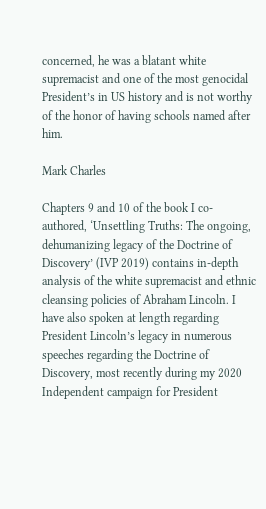concerned, he was a blatant white supremacist and one of the most genocidal President’s in US history and is not worthy of the honor of having schools named after him.

Mark Charles

Chapters 9 and 10 of the book I co-authored, ‘Unsettling Truths: The ongoing, dehumanizing legacy of the Doctrine of Discovery’ (IVP 2019) contains in-depth analysis of the white supremacist and ethnic cleansing policies of Abraham Lincoln. I have also spoken at length regarding President Lincoln’s legacy in numerous speeches regarding the Doctrine of Discovery, most recently during my 2020 Independent campaign for President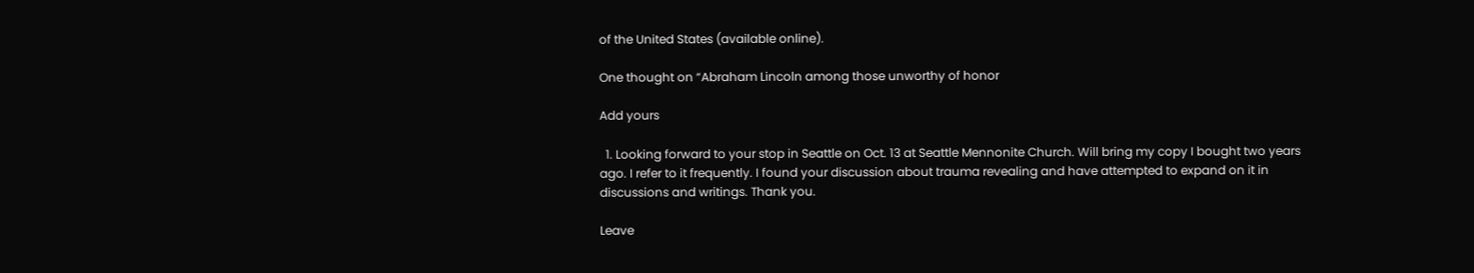of the United States (available online).

One thought on “Abraham Lincoln among those unworthy of honor

Add yours

  1. Looking forward to your stop in Seattle on Oct. 13 at Seattle Mennonite Church. Will bring my copy I bought two years ago. I refer to it frequently. I found your discussion about trauma revealing and have attempted to expand on it in discussions and writings. Thank you.

Leave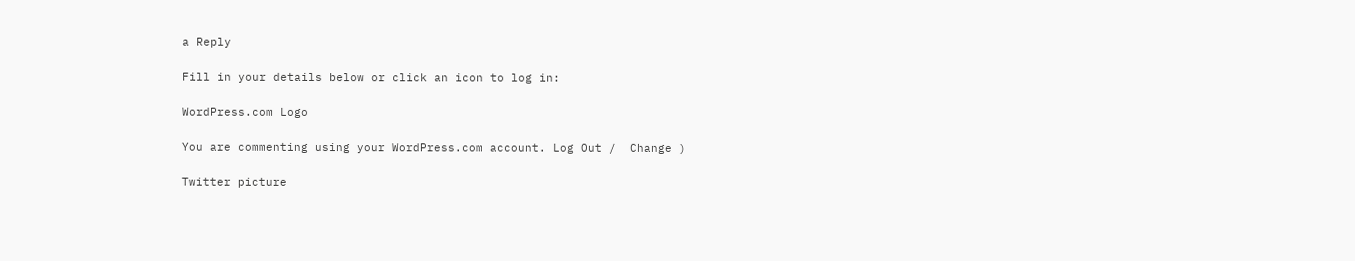a Reply

Fill in your details below or click an icon to log in:

WordPress.com Logo

You are commenting using your WordPress.com account. Log Out /  Change )

Twitter picture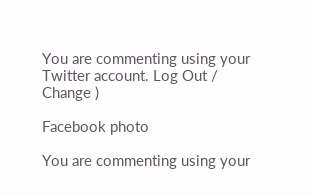You are commenting using your Twitter account. Log Out /  Change )

Facebook photo

You are commenting using your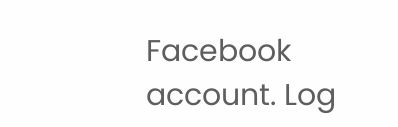Facebook account. Log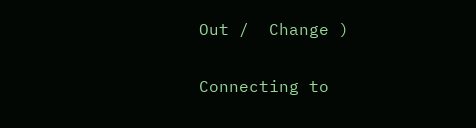Out /  Change )

Connecting to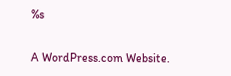%s

A WordPress.com Website.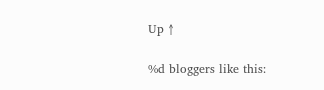Up ↑

%d bloggers like this: